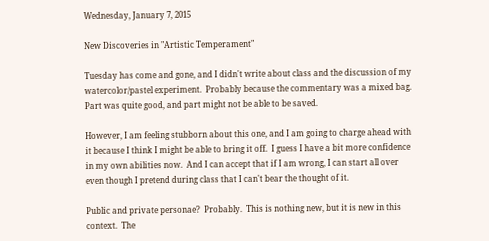Wednesday, January 7, 2015

New Discoveries in "Artistic Temperament"

Tuesday has come and gone, and I didn't write about class and the discussion of my watercolor/pastel experiment.  Probably because the commentary was a mixed bag.  Part was quite good, and part might not be able to be saved.

However, I am feeling stubborn about this one, and I am going to charge ahead with it because I think I might be able to bring it off.  I guess I have a bit more confidence in my own abilities now.  And I can accept that if I am wrong, I can start all over even though I pretend during class that I can't bear the thought of it.

Public and private personae?  Probably.  This is nothing new, but it is new in this context.  The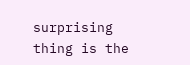surprising thing is the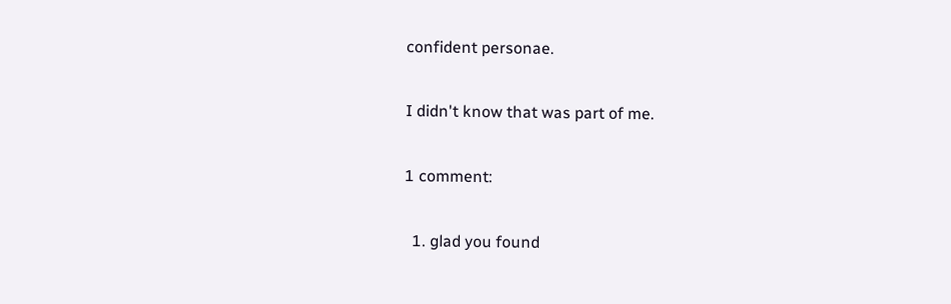confident personae.

I didn't know that was part of me.

1 comment:

  1. glad you found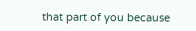that part of you because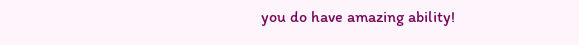you do have amazing ability!